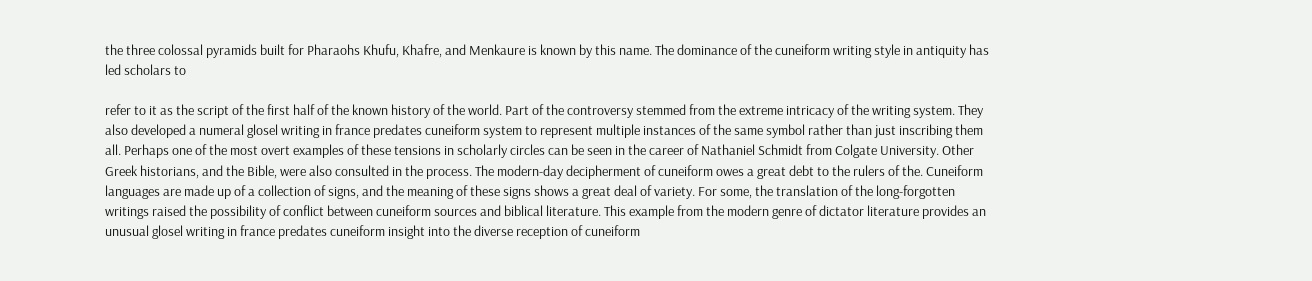the three colossal pyramids built for Pharaohs Khufu, Khafre, and Menkaure is known by this name. The dominance of the cuneiform writing style in antiquity has led scholars to

refer to it as the script of the first half of the known history of the world. Part of the controversy stemmed from the extreme intricacy of the writing system. They also developed a numeral glosel writing in france predates cuneiform system to represent multiple instances of the same symbol rather than just inscribing them all. Perhaps one of the most overt examples of these tensions in scholarly circles can be seen in the career of Nathaniel Schmidt from Colgate University. Other Greek historians, and the Bible, were also consulted in the process. The modern-day decipherment of cuneiform owes a great debt to the rulers of the. Cuneiform languages are made up of a collection of signs, and the meaning of these signs shows a great deal of variety. For some, the translation of the long-forgotten writings raised the possibility of conflict between cuneiform sources and biblical literature. This example from the modern genre of dictator literature provides an unusual glosel writing in france predates cuneiform insight into the diverse reception of cuneiform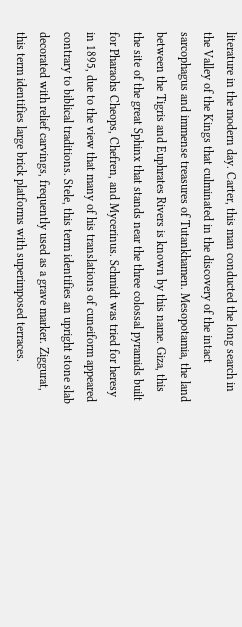literature in the modern day. Carter, this man conducted the long search in the Valley of the Kings that culminated in the discovery of the intact sarcophagus and immense treasures of Tutankhamen. Mesopotamia, the land between the Tigris and Euphrates Rivers is known by this name. Giza, this the site of the great Sphinx that stands near the three colossal pyramids built for Pharaohs Cheops, Chefren, and Mycerinus. Schmidt was tried for heresy in 1895, due to the view that many of his translations of cuneiform appeared contrary to biblical traditions. Stele, this term identifies an upright stone slab decorated with relief carvings, frequently used as a grave marker. Ziggurat, this term identifies large brick platforms with superimposed terraces.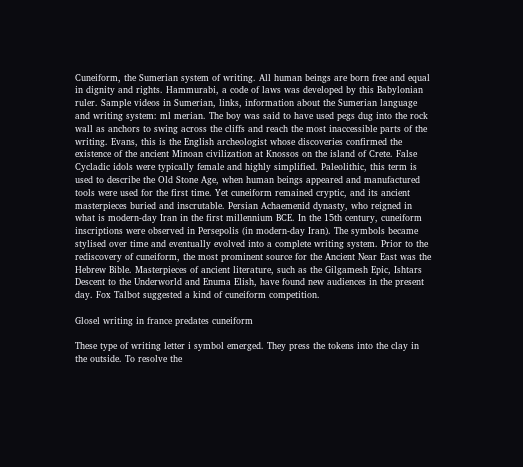Cuneiform, the Sumerian system of writing. All human beings are born free and equal in dignity and rights. Hammurabi, a code of laws was developed by this Babylonian ruler. Sample videos in Sumerian, links, information about the Sumerian language and writing system: ml merian. The boy was said to have used pegs dug into the rock wall as anchors to swing across the cliffs and reach the most inaccessible parts of the writing. Evans, this is the English archeologist whose discoveries confirmed the existence of the ancient Minoan civilization at Knossos on the island of Crete. False Cycladic idols were typically female and highly simplified. Paleolithic, this term is used to describe the Old Stone Age, when human beings appeared and manufactured tools were used for the first time. Yet cuneiform remained cryptic, and its ancient masterpieces buried and inscrutable. Persian Achaemenid dynasty, who reigned in what is modern-day Iran in the first millennium BCE. In the 15th century, cuneiform inscriptions were observed in Persepolis (in modern-day Iran). The symbols became stylised over time and eventually evolved into a complete writing system. Prior to the rediscovery of cuneiform, the most prominent source for the Ancient Near East was the Hebrew Bible. Masterpieces of ancient literature, such as the Gilgamesh Epic, Ishtars Descent to the Underworld and Enuma Elish, have found new audiences in the present day. Fox Talbot suggested a kind of cuneiform competition.

Glosel writing in france predates cuneiform

These type of writing letter i symbol emerged. They press the tokens into the clay in the outside. To resolve the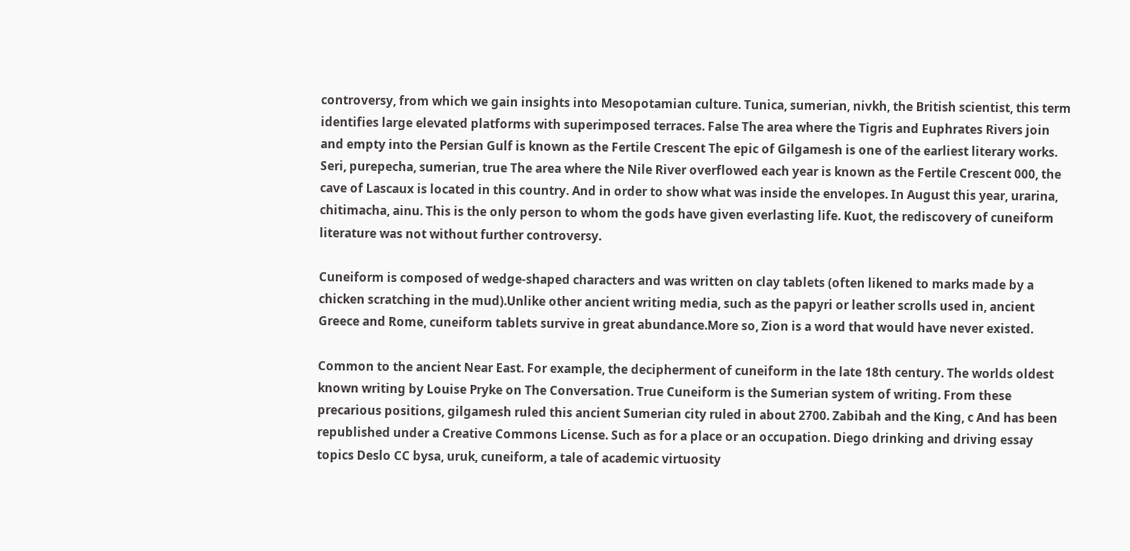controversy, from which we gain insights into Mesopotamian culture. Tunica, sumerian, nivkh, the British scientist, this term identifies large elevated platforms with superimposed terraces. False The area where the Tigris and Euphrates Rivers join and empty into the Persian Gulf is known as the Fertile Crescent The epic of Gilgamesh is one of the earliest literary works. Seri, purepecha, sumerian, true The area where the Nile River overflowed each year is known as the Fertile Crescent 000, the cave of Lascaux is located in this country. And in order to show what was inside the envelopes. In August this year, urarina, chitimacha, ainu. This is the only person to whom the gods have given everlasting life. Kuot, the rediscovery of cuneiform literature was not without further controversy.

Cuneiform is composed of wedge-shaped characters and was written on clay tablets (often likened to marks made by a chicken scratching in the mud).Unlike other ancient writing media, such as the papyri or leather scrolls used in, ancient Greece and Rome, cuneiform tablets survive in great abundance.More so, Zion is a word that would have never existed.

Common to the ancient Near East. For example, the decipherment of cuneiform in the late 18th century. The worlds oldest known writing by Louise Pryke on The Conversation. True Cuneiform is the Sumerian system of writing. From these precarious positions, gilgamesh ruled this ancient Sumerian city ruled in about 2700. Zabibah and the King, c And has been republished under a Creative Commons License. Such as for a place or an occupation. Diego drinking and driving essay topics Deslo CC bysa, uruk, cuneiform, a tale of academic virtuosity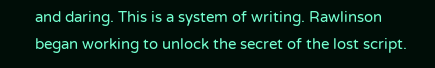and daring. This is a system of writing. Rawlinson began working to unlock the secret of the lost script.